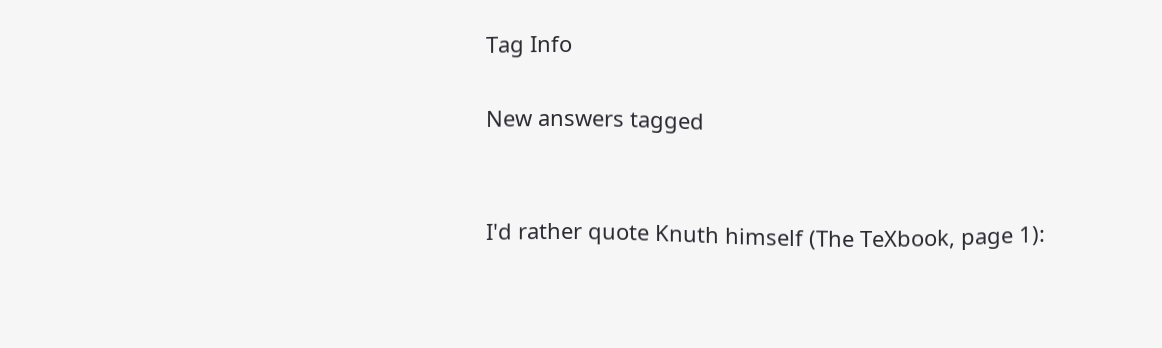Tag Info

New answers tagged


I'd rather quote Knuth himself (The TeXbook, page 1):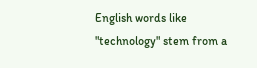English words like "technology" stem from a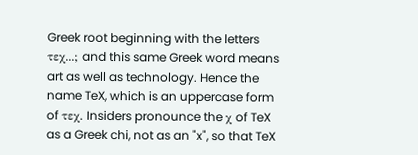Greek root beginning with the letters τεχ...; and this same Greek word means art as well as technology. Hence the name TeX, which is an uppercase form of τεχ. Insiders pronounce the χ of TeX as a Greek chi, not as an "x", so that TeX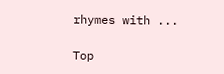rhymes with ...

Top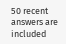50 recent answers are included